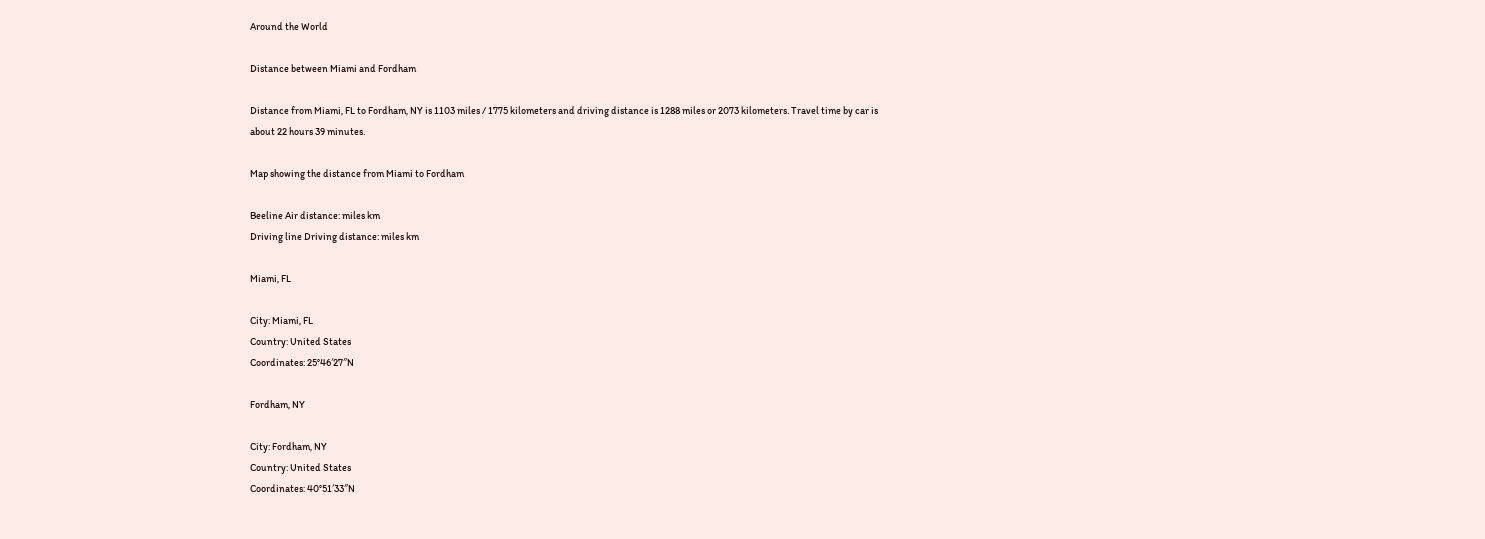Around the World

Distance between Miami and Fordham

Distance from Miami, FL to Fordham, NY is 1103 miles / 1775 kilometers and driving distance is 1288 miles or 2073 kilometers. Travel time by car is about 22 hours 39 minutes.

Map showing the distance from Miami to Fordham

Beeline Air distance: miles km
Driving line Driving distance: miles km

Miami, FL

City: Miami, FL
Country: United States
Coordinates: 25°46′27″N

Fordham, NY

City: Fordham, NY
Country: United States
Coordinates: 40°51′33″N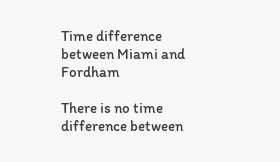Time difference between Miami and Fordham

There is no time difference between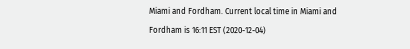Miami and Fordham. Current local time in Miami and Fordham is 16:11 EST (2020-12-04)